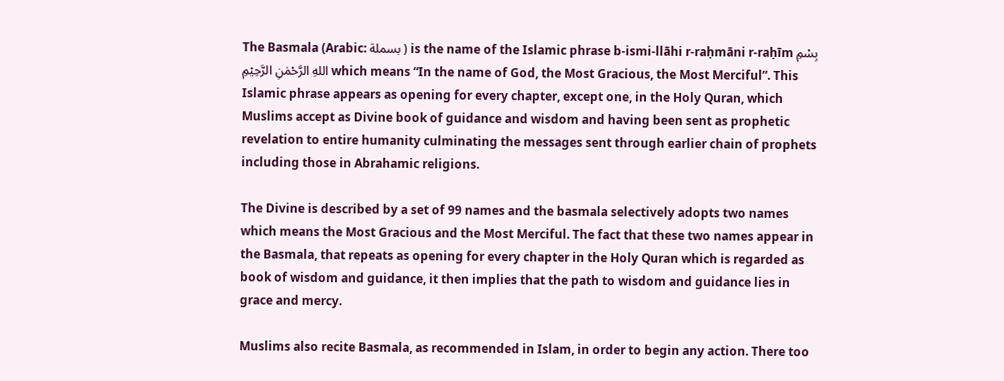The Basmala (Arabic: بسملة ) is the name of the Islamic phrase b-ismi-llāhi r-raḥmāni r-raḥīm بِسْمِ اللهِ الرَّحْمٰنِ الرَّحِيْمِ which means “In the name of God, the Most Gracious, the Most Merciful”. This Islamic phrase appears as opening for every chapter, except one, in the Holy Quran, which Muslims accept as Divine book of guidance and wisdom and having been sent as prophetic revelation to entire humanity culminating the messages sent through earlier chain of prophets including those in Abrahamic religions.

The Divine is described by a set of 99 names and the basmala selectively adopts two names which means the Most Gracious and the Most Merciful. The fact that these two names appear in the Basmala, that repeats as opening for every chapter in the Holy Quran which is regarded as book of wisdom and guidance, it then implies that the path to wisdom and guidance lies in grace and mercy.

Muslims also recite Basmala, as recommended in Islam, in order to begin any action. There too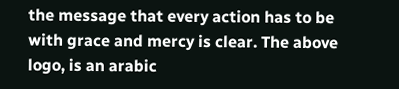the message that every action has to be with grace and mercy is clear. The above logo, is an arabic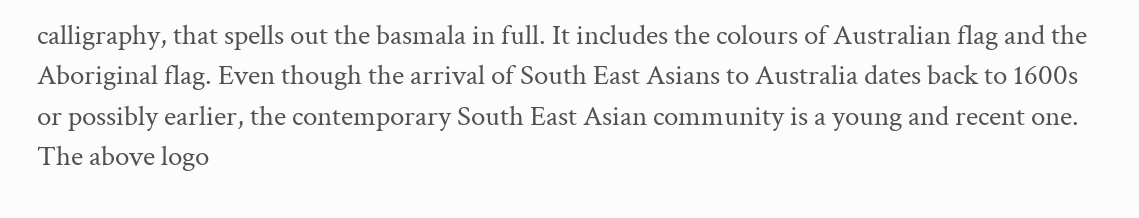calligraphy, that spells out the basmala in full. It includes the colours of Australian flag and the Aboriginal flag. Even though the arrival of South East Asians to Australia dates back to 1600s or possibly earlier, the contemporary South East Asian community is a young and recent one. The above logo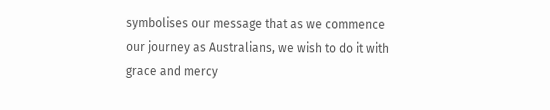symbolises our message that as we commence our journey as Australians, we wish to do it with grace and mercy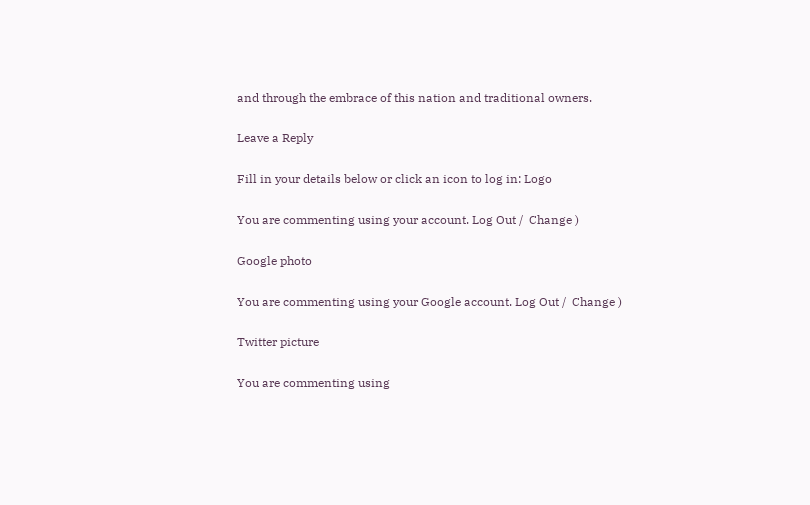and through the embrace of this nation and traditional owners.

Leave a Reply

Fill in your details below or click an icon to log in: Logo

You are commenting using your account. Log Out /  Change )

Google photo

You are commenting using your Google account. Log Out /  Change )

Twitter picture

You are commenting using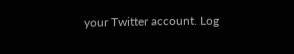your Twitter account. Log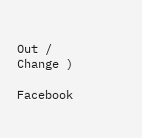Out /  Change )

Facebook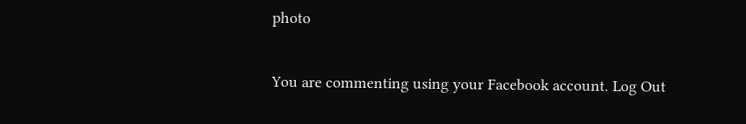photo

You are commenting using your Facebook account. Log Out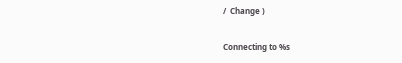/  Change )

Connecting to %s